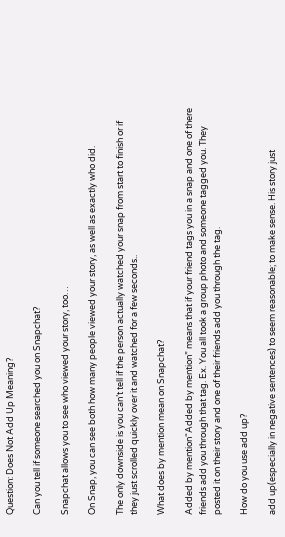Question: Does Not Add Up Meaning?

Can you tell if someone searched you on Snapchat?

Snapchat allows you to see who viewed your story, too…

On Snap, you can see both how many people viewed your story, as well as exactly who did.

The only downside is you can’t tell if the person actually watched your snap from start to finish or if they just scrolled quickly over it and watched for a few seconds..

What does by mention mean on Snapchat?

Added by mention“Added by mention” means that if your friend tags you in a snap and one of there friends add you through that tag. Ex. You all took a group photo and someone tagged you. They posted it on their story and one of their friends add you through the tag.

How do you use add up?

add up(especially in negative sentences) to seem reasonable; to make sense. His story just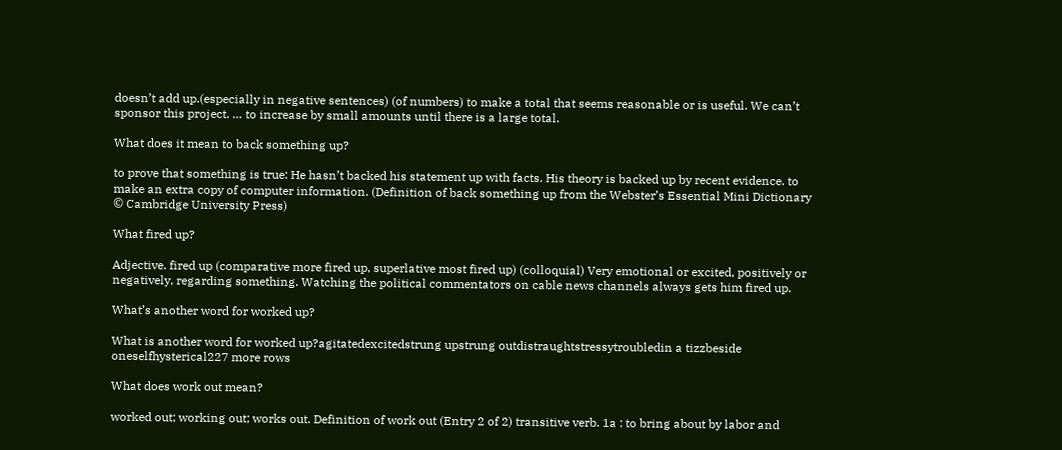doesn’t add up.(especially in negative sentences) (of numbers) to make a total that seems reasonable or is useful. We can’t sponsor this project. … to increase by small amounts until there is a large total.

What does it mean to back something up?

to prove that something is true: He hasn’t backed his statement up with facts. His theory is backed up by recent evidence. to make an extra copy of computer information. (Definition of back something up from the Webster’s Essential Mini Dictionary © Cambridge University Press)

What fired up?

Adjective. fired up (comparative more fired up, superlative most fired up) (colloquial) Very emotional or excited, positively or negatively, regarding something. Watching the political commentators on cable news channels always gets him fired up.

What’s another word for worked up?

What is another word for worked up?agitatedexcitedstrung upstrung outdistraughtstressytroubledin a tizzbeside oneselfhysterical227 more rows

What does work out mean?

worked out; working out; works out. Definition of work out (Entry 2 of 2) transitive verb. 1a : to bring about by labor and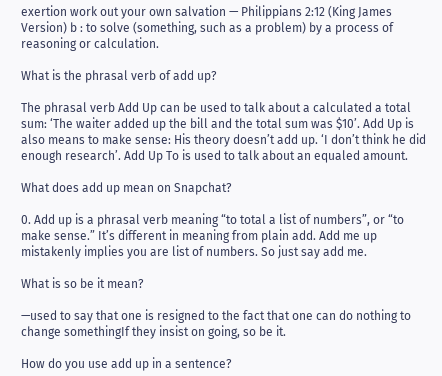exertion work out your own salvation — Philippians 2:12 (King James Version) b : to solve (something, such as a problem) by a process of reasoning or calculation.

What is the phrasal verb of add up?

The phrasal verb Add Up can be used to talk about a calculated a total sum: ‘The waiter added up the bill and the total sum was $10’. Add Up is also means to make sense: His theory doesn’t add up. ‘I don’t think he did enough research’. Add Up To is used to talk about an equaled amount.

What does add up mean on Snapchat?

0. Add up is a phrasal verb meaning “to total a list of numbers”, or “to make sense.” It’s different in meaning from plain add. Add me up mistakenly implies you are list of numbers. So just say add me.

What is so be it mean?

—used to say that one is resigned to the fact that one can do nothing to change somethingIf they insist on going, so be it.

How do you use add up in a sentence?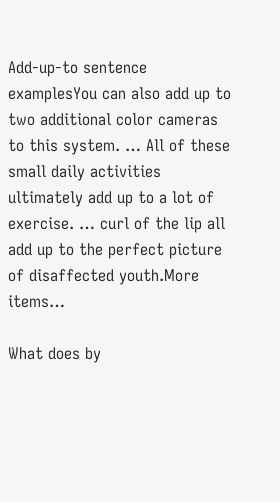Add-up-to sentence examplesYou can also add up to two additional color cameras to this system. … All of these small daily activities ultimately add up to a lot of exercise. … curl of the lip all add up to the perfect picture of disaffected youth.More items…

What does by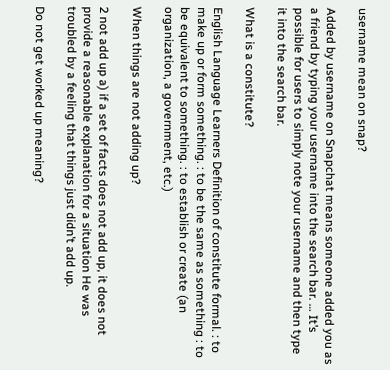username mean on snap?

Added by username on Snapchat means someone added you as a friend by typing your username into the search bar. … It’s possible for users to simply note your username and then type it into the search bar.

What is a constitute?

English Language Learners Definition of constitute formal. : to make up or form something. : to be the same as something : to be equivalent to something. : to establish or create (an organization, a government, etc.)

When things are not adding up?

2 not add up a) if a set of facts does not add up, it does not provide a reasonable explanation for a situation He was troubled by a feeling that things just didn’t add up.

Do not get worked up meaning?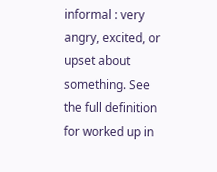informal : very angry, excited, or upset about something. See the full definition for worked up in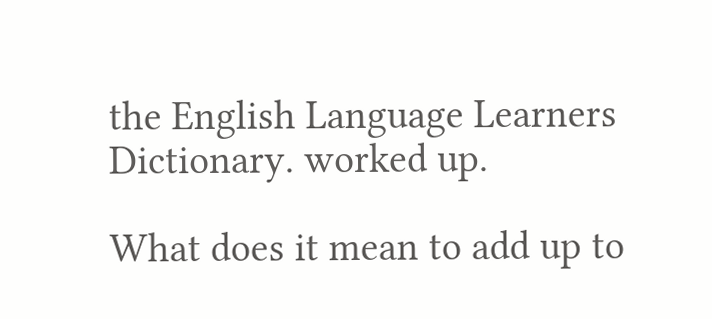the English Language Learners Dictionary. worked up.

What does it mean to add up to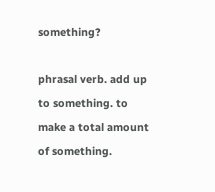something?

phrasal verb. add up to something. to make a total amount of something.